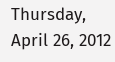Thursday, April 26, 2012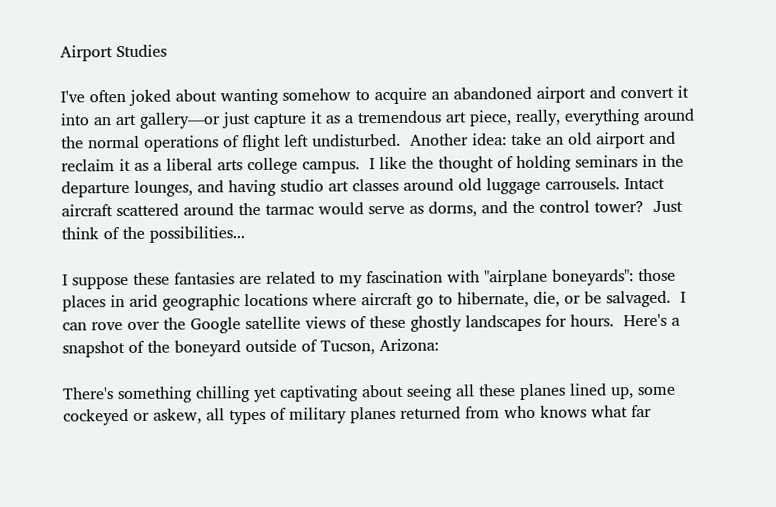Airport Studies

I've often joked about wanting somehow to acquire an abandoned airport and convert it into an art gallery—or just capture it as a tremendous art piece, really, everything around the normal operations of flight left undisturbed.  Another idea: take an old airport and reclaim it as a liberal arts college campus.  I like the thought of holding seminars in the departure lounges, and having studio art classes around old luggage carrousels. Intact aircraft scattered around the tarmac would serve as dorms, and the control tower?  Just think of the possibilities...

I suppose these fantasies are related to my fascination with "airplane boneyards": those places in arid geographic locations where aircraft go to hibernate, die, or be salvaged.  I can rove over the Google satellite views of these ghostly landscapes for hours.  Here's a snapshot of the boneyard outside of Tucson, Arizona:

There's something chilling yet captivating about seeing all these planes lined up, some cockeyed or askew, all types of military planes returned from who knows what far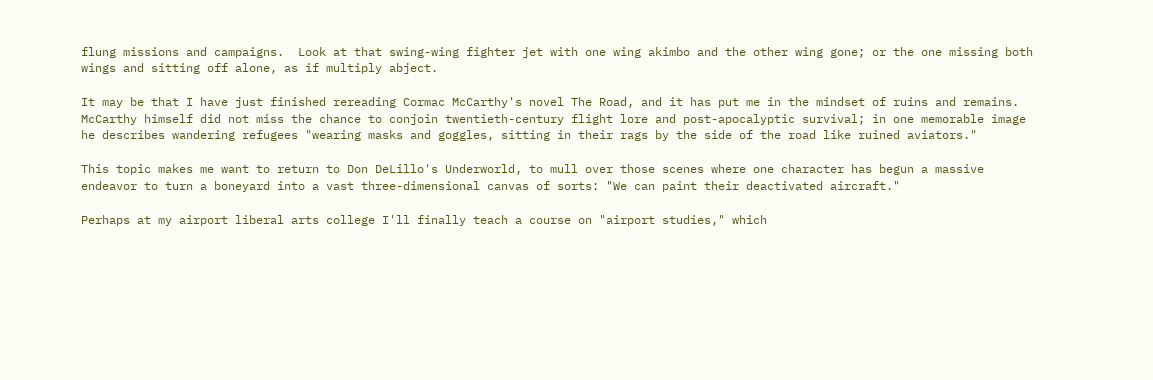flung missions and campaigns.  Look at that swing-wing fighter jet with one wing akimbo and the other wing gone; or the one missing both wings and sitting off alone, as if multiply abject.

It may be that I have just finished rereading Cormac McCarthy's novel The Road, and it has put me in the mindset of ruins and remains.  McCarthy himself did not miss the chance to conjoin twentieth-century flight lore and post-apocalyptic survival; in one memorable image he describes wandering refugees "wearing masks and goggles, sitting in their rags by the side of the road like ruined aviators."

This topic makes me want to return to Don DeLillo's Underworld, to mull over those scenes where one character has begun a massive endeavor to turn a boneyard into a vast three-dimensional canvas of sorts: "We can paint their deactivated aircraft."

Perhaps at my airport liberal arts college I'll finally teach a course on "airport studies," which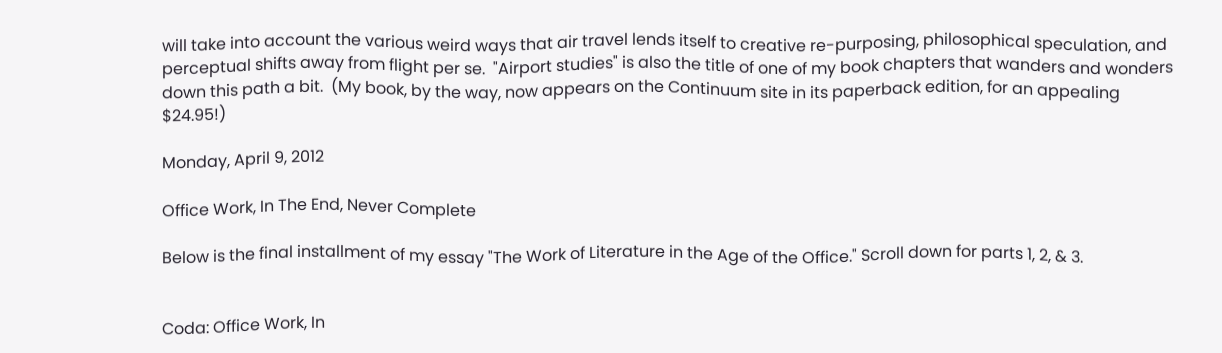will take into account the various weird ways that air travel lends itself to creative re-purposing, philosophical speculation, and perceptual shifts away from flight per se.  "Airport studies" is also the title of one of my book chapters that wanders and wonders down this path a bit.  (My book, by the way, now appears on the Continuum site in its paperback edition, for an appealing $24.95!)

Monday, April 9, 2012

Office Work, In The End, Never Complete

Below is the final installment of my essay "The Work of Literature in the Age of the Office." Scroll down for parts 1, 2, & 3.


Coda: Office Work, In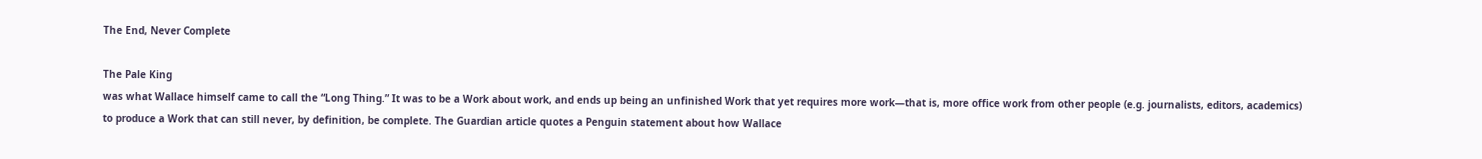The End, Never Complete

The Pale King
was what Wallace himself came to call the “Long Thing.” It was to be a Work about work, and ends up being an unfinished Work that yet requires more work—that is, more office work from other people (e.g. journalists, editors, academics) to produce a Work that can still never, by definition, be complete. The Guardian article quotes a Penguin statement about how Wallace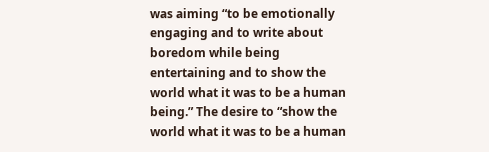was aiming “to be emotionally engaging and to write about boredom while being entertaining and to show the world what it was to be a human being.” The desire to “show the world what it was to be a human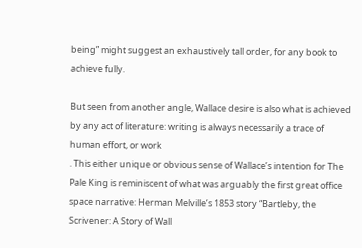being” might suggest an exhaustively tall order, for any book to achieve fully.

But seen from another angle, Wallace desire is also what is achieved by any act of literature: writing is always necessarily a trace of human effort, or work
. This either unique or obvious sense of Wallace’s intention for The Pale King is reminiscent of what was arguably the first great office space narrative: Herman Melville’s 1853 story “Bartleby, the Scrivener: A Story of Wall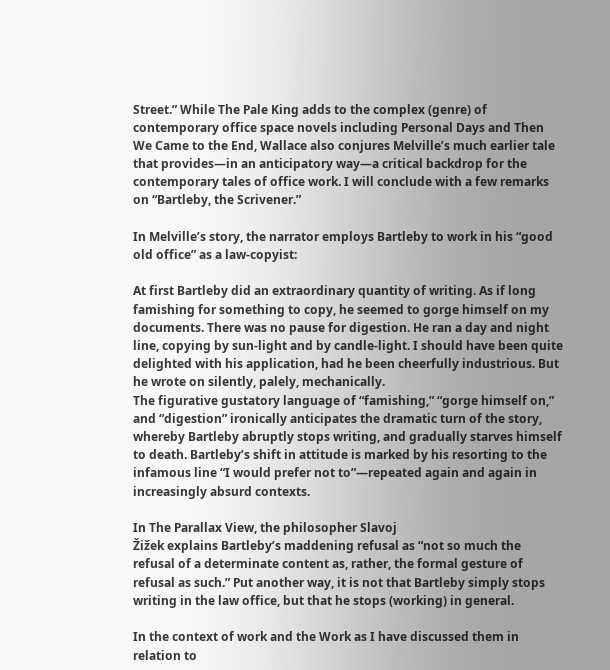Street.” While The Pale King adds to the complex (genre) of contemporary office space novels including Personal Days and Then We Came to the End, Wallace also conjures Melville’s much earlier tale that provides—in an anticipatory way—a critical backdrop for the contemporary tales of office work. I will conclude with a few remarks on “Bartleby, the Scrivener.”

In Melville’s story, the narrator employs Bartleby to work in his “good old office” as a law-copyist:

At first Bartleby did an extraordinary quantity of writing. As if long famishing for something to copy, he seemed to gorge himself on my documents. There was no pause for digestion. He ran a day and night line, copying by sun-light and by candle-light. I should have been quite delighted with his application, had he been cheerfully industrious. But he wrote on silently, palely, mechanically.
The figurative gustatory language of “famishing,” “gorge himself on,” and “digestion” ironically anticipates the dramatic turn of the story, whereby Bartleby abruptly stops writing, and gradually starves himself to death. Bartleby’s shift in attitude is marked by his resorting to the infamous line “I would prefer not to”—repeated again and again in increasingly absurd contexts.

In The Parallax View, the philosopher Slavoj
Žižek explains Bartleby’s maddening refusal as “not so much the refusal of a determinate content as, rather, the formal gesture of refusal as such.” Put another way, it is not that Bartleby simply stops writing in the law office, but that he stops (working) in general.

In the context of work and the Work as I have discussed them in relation to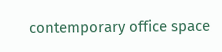contemporary office space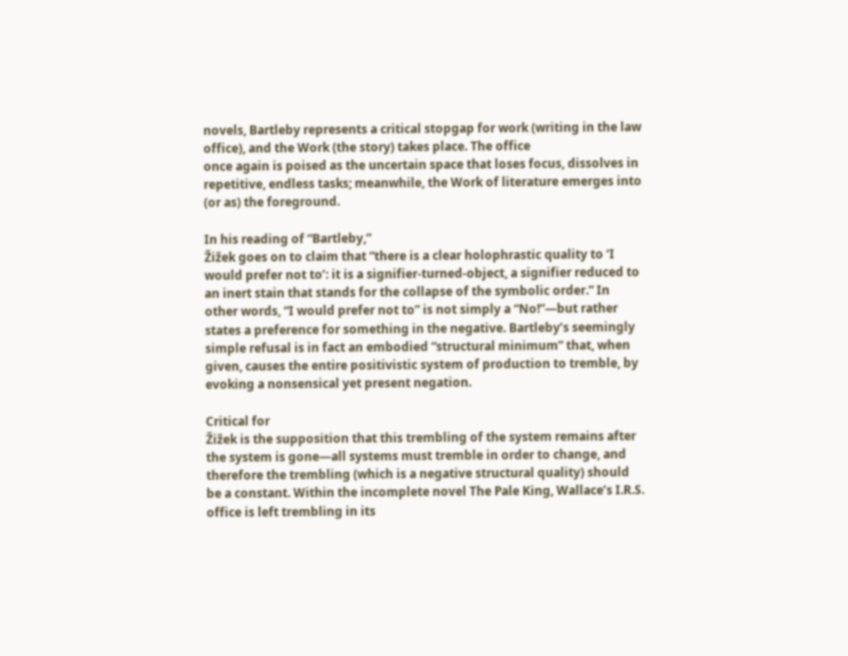novels, Bartleby represents a critical stopgap for work (writing in the law office), and the Work (the story) takes place. The office
once again is poised as the uncertain space that loses focus, dissolves in repetitive, endless tasks; meanwhile, the Work of literature emerges into (or as) the foreground.

In his reading of “Bartleby,”
Žižek goes on to claim that “there is a clear holophrastic quality to ‘I would prefer not to’: it is a signifier-turned-object, a signifier reduced to an inert stain that stands for the collapse of the symbolic order.” In other words, “I would prefer not to” is not simply a “No!”—but rather states a preference for something in the negative. Bartleby’s seemingly simple refusal is in fact an embodied “structural minimum” that, when given, causes the entire positivistic system of production to tremble, by evoking a nonsensical yet present negation.

Critical for
Žižek is the supposition that this trembling of the system remains after the system is gone—all systems must tremble in order to change, and therefore the trembling (which is a negative structural quality) should be a constant. Within the incomplete novel The Pale King, Wallace’s I.R.S. office is left trembling in its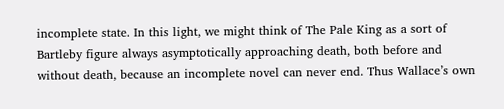incomplete state. In this light, we might think of The Pale King as a sort of Bartleby figure always asymptotically approaching death, both before and without death, because an incomplete novel can never end. Thus Wallace’s own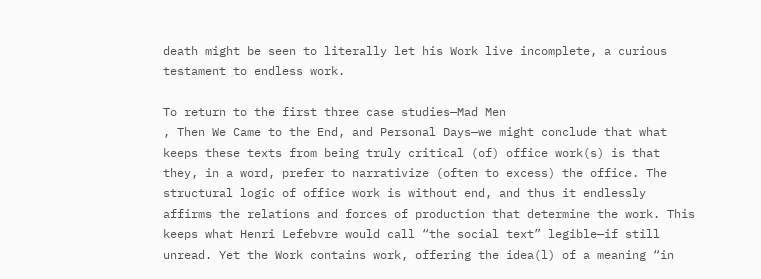death might be seen to literally let his Work live incomplete, a curious testament to endless work.

To return to the first three case studies—Mad Men
, Then We Came to the End, and Personal Days—we might conclude that what keeps these texts from being truly critical (of) office work(s) is that they, in a word, prefer to narrativize (often to excess) the office. The structural logic of office work is without end, and thus it endlessly affirms the relations and forces of production that determine the work. This keeps what Henri Lefebvre would call “the social text” legible—if still unread. Yet the Work contains work, offering the idea(l) of a meaning “in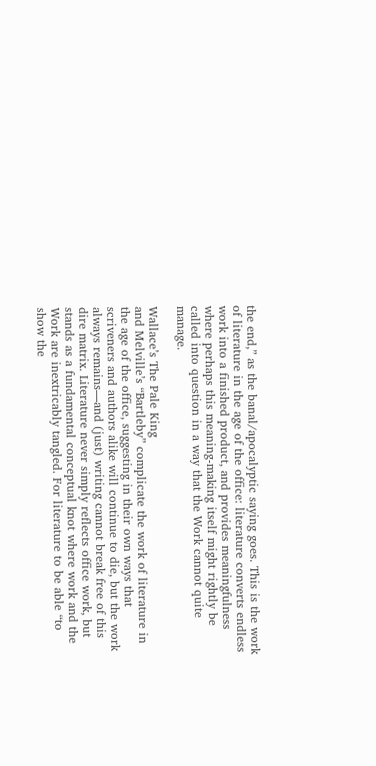the end,” as the banal/apocalyptic saying goes. This is the work of literature in the age of the office: literature converts endless work into a finished product, and provides meaningfulness where perhaps this meaning-making itself might rightly be called into question in a way that the Work cannot quite manage.

Wallace’s The Pale King
and Melville’s “Bartleby” complicate the work of literature in the age of the office, suggesting in their own ways that scriveners and authors alike will continue to die, but the work always remains—and (just) writing cannot break free of this dire matrix. Literature never simply reflects office work, but stands as a fundamental conceptual knot where work and the Work are inextricably tangled. For literature to be able “to show the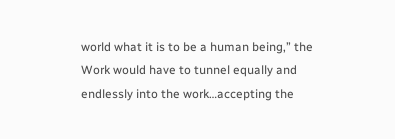world what it is to be a human being,” the Work would have to tunnel equally and endlessly into the work…accepting the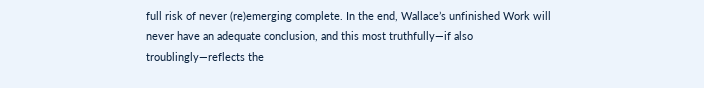full risk of never (re)emerging complete. In the end, Wallace’s unfinished Work will never have an adequate conclusion, and this most truthfully—if also troublingly—reflects the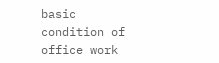basic condition of office work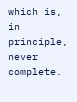which is, in principle, never complete.